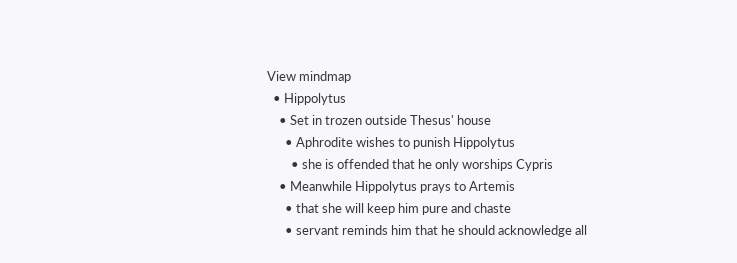View mindmap
  • Hippolytus
    • Set in trozen outside Thesus' house
      • Aphrodite wishes to punish Hippolytus
        • she is offended that he only worships Cypris
    • Meanwhile Hippolytus prays to Artemis
      • that she will keep him pure and chaste
      • servant reminds him that he should acknowledge all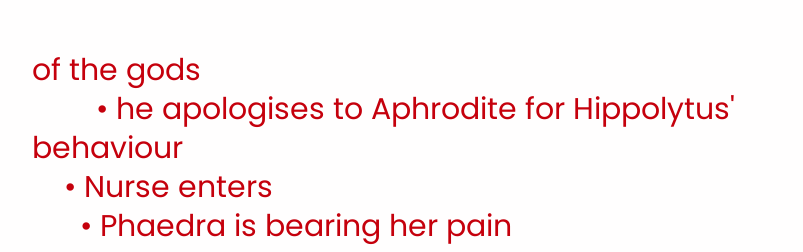of the gods
        • he apologises to Aphrodite for Hippolytus' behaviour
    • Nurse enters
      • Phaedra is bearing her pain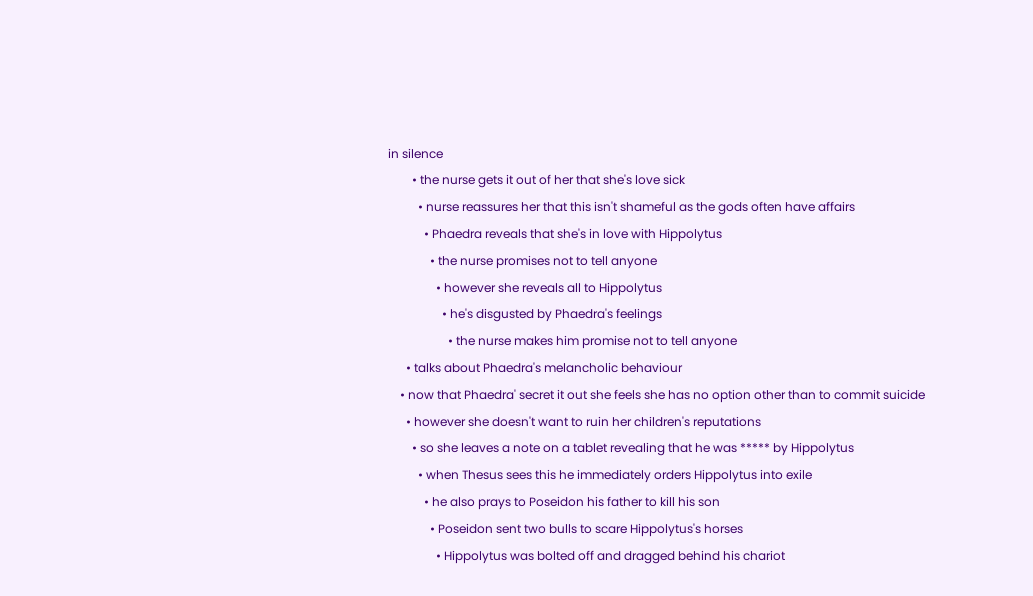in silence
        • the nurse gets it out of her that she's love sick
          • nurse reassures her that this isn't shameful as the gods often have affairs
            • Phaedra reveals that she's in love with Hippolytus
              • the nurse promises not to tell anyone
                • however she reveals all to Hippolytus
                  • he's disgusted by Phaedra's feelings
                    • the nurse makes him promise not to tell anyone
      • talks about Phaedra's melancholic behaviour
    • now that Phaedra' secret it out she feels she has no option other than to commit suicide
      • however she doesn't want to ruin her children's reputations
        • so she leaves a note on a tablet revealing that he was ***** by Hippolytus
          • when Thesus sees this he immediately orders Hippolytus into exile
            • he also prays to Poseidon his father to kill his son
              • Poseidon sent two bulls to scare Hippolytus's horses
                • Hippolytus was bolted off and dragged behind his chariot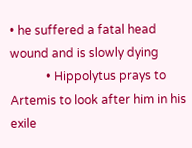• he suffered a fatal head wound and is slowly dying
            • Hippolytus prays to Artemis to look after him in his exile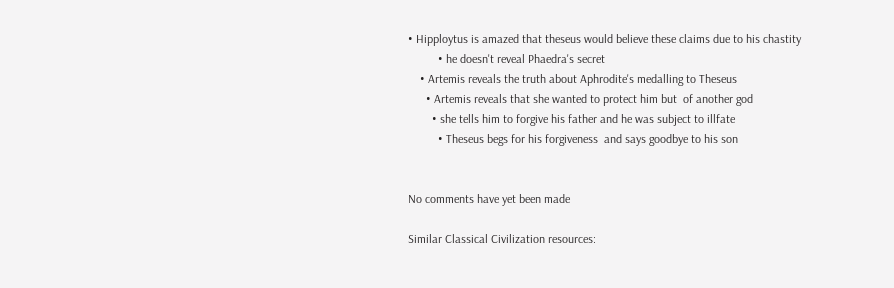• Hipploytus is amazed that theseus would believe these claims due to his chastity
          • he doesn't reveal Phaedra's secret
    • Artemis reveals the truth about Aphrodite's medalling to Theseus
      • Artemis reveals that she wanted to protect him but  of another god
        • she tells him to forgive his father and he was subject to illfate
          • Theseus begs for his forgiveness  and says goodbye to his son


No comments have yet been made

Similar Classical Civilization resources: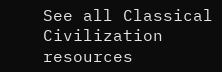See all Classical Civilization resources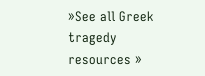»See all Greek tragedy resources »